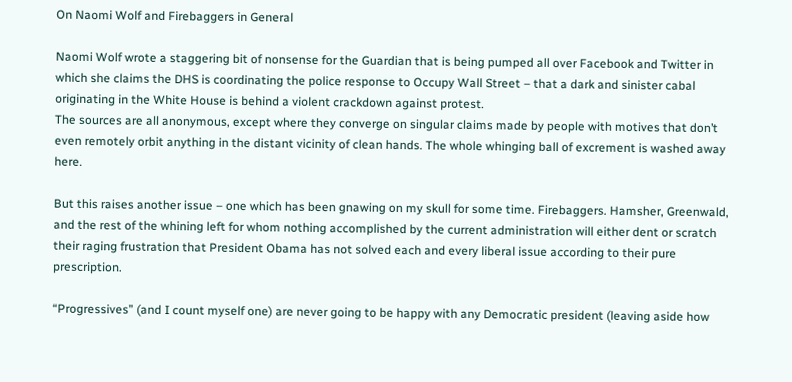On Naomi Wolf and Firebaggers in General

Naomi Wolf wrote a staggering bit of nonsense for the Guardian that is being pumped all over Facebook and Twitter in which she claims the DHS is coordinating the police response to Occupy Wall Street – that a dark and sinister cabal originating in the White House is behind a violent crackdown against protest.
The sources are all anonymous, except where they converge on singular claims made by people with motives that don’t even remotely orbit anything in the distant vicinity of clean hands. The whole whinging ball of excrement is washed away here.

But this raises another issue – one which has been gnawing on my skull for some time. Firebaggers. Hamsher, Greenwald, and the rest of the whining left for whom nothing accomplished by the current administration will either dent or scratch their raging frustration that President Obama has not solved each and every liberal issue according to their pure prescription.

“Progressives” (and I count myself one) are never going to be happy with any Democratic president (leaving aside how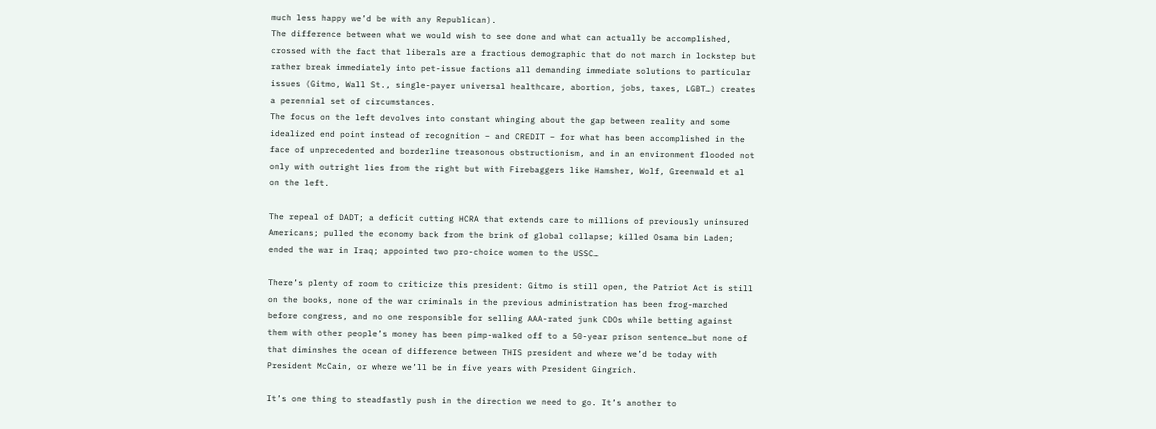much less happy we’d be with any Republican).
The difference between what we would wish to see done and what can actually be accomplished, crossed with the fact that liberals are a fractious demographic that do not march in lockstep but rather break immediately into pet-issue factions all demanding immediate solutions to particular issues (Gitmo, Wall St., single-payer universal healthcare, abortion, jobs, taxes, LGBT…) creates a perennial set of circumstances.
The focus on the left devolves into constant whinging about the gap between reality and some idealized end point instead of recognition – and CREDIT – for what has been accomplished in the face of unprecedented and borderline treasonous obstructionism, and in an environment flooded not only with outright lies from the right but with Firebaggers like Hamsher, Wolf, Greenwald et al on the left.

The repeal of DADT; a deficit cutting HCRA that extends care to millions of previously uninsured Americans; pulled the economy back from the brink of global collapse; killed Osama bin Laden; ended the war in Iraq; appointed two pro-choice women to the USSC…

There’s plenty of room to criticize this president: Gitmo is still open, the Patriot Act is still on the books, none of the war criminals in the previous administration has been frog-marched before congress, and no one responsible for selling AAA-rated junk CDOs while betting against them with other people’s money has been pimp-walked off to a 50-year prison sentence…but none of that diminshes the ocean of difference between THIS president and where we’d be today with President McCain, or where we’ll be in five years with President Gingrich.

It’s one thing to steadfastly push in the direction we need to go. It’s another to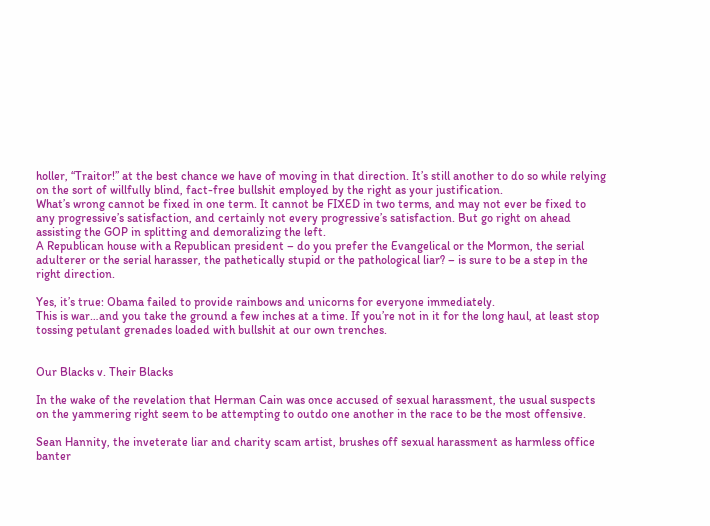holler, “Traitor!” at the best chance we have of moving in that direction. It’s still another to do so while relying on the sort of willfully blind, fact-free bullshit employed by the right as your justification.
What’s wrong cannot be fixed in one term. It cannot be FIXED in two terms, and may not ever be fixed to any progressive’s satisfaction, and certainly not every progressive’s satisfaction. But go right on ahead assisting the GOP in splitting and demoralizing the left.
A Republican house with a Republican president – do you prefer the Evangelical or the Mormon, the serial adulterer or the serial harasser, the pathetically stupid or the pathological liar? – is sure to be a step in the right direction.

Yes, it’s true: Obama failed to provide rainbows and unicorns for everyone immediately.
This is war…and you take the ground a few inches at a time. If you’re not in it for the long haul, at least stop tossing petulant grenades loaded with bullshit at our own trenches.


Our Blacks v. Their Blacks

In the wake of the revelation that Herman Cain was once accused of sexual harassment, the usual suspects on the yammering right seem to be attempting to outdo one another in the race to be the most offensive.

Sean Hannity, the inveterate liar and charity scam artist, brushes off sexual harassment as harmless office banter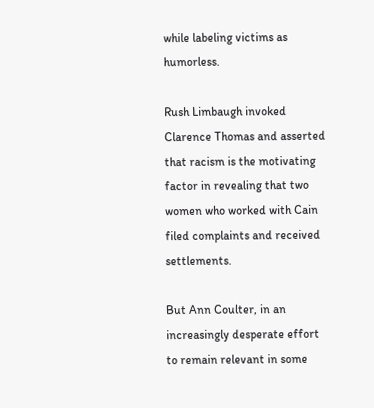while labeling victims as humorless.

Rush Limbaugh invoked Clarence Thomas and asserted that racism is the motivating factor in revealing that two women who worked with Cain filed complaints and received settlements.

But Ann Coulter, in an increasingly desperate effort to remain relevant in some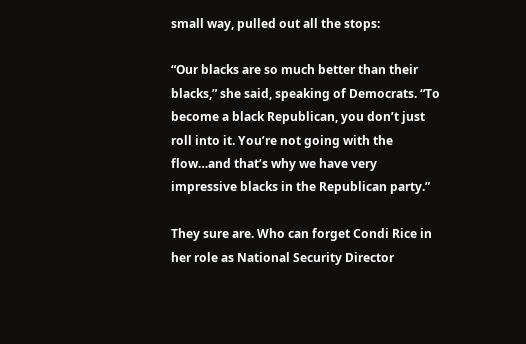small way, pulled out all the stops:

“Our blacks are so much better than their blacks,” she said, speaking of Democrats. “To become a black Republican, you don’t just roll into it. You’re not going with the flow…and that’s why we have very impressive blacks in the Republican party.”

They sure are. Who can forget Condi Rice in her role as National Security Director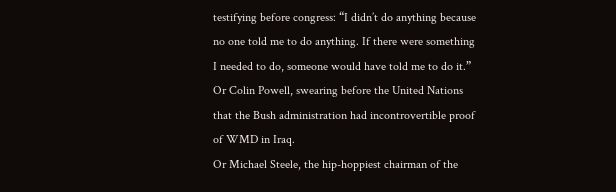testifying before congress: “I didn’t do anything because no one told me to do anything. If there were something I needed to do, someone would have told me to do it.”
Or Colin Powell, swearing before the United Nations that the Bush administration had incontrovertible proof of WMD in Iraq.
Or Michael Steele, the hip-hoppiest chairman of the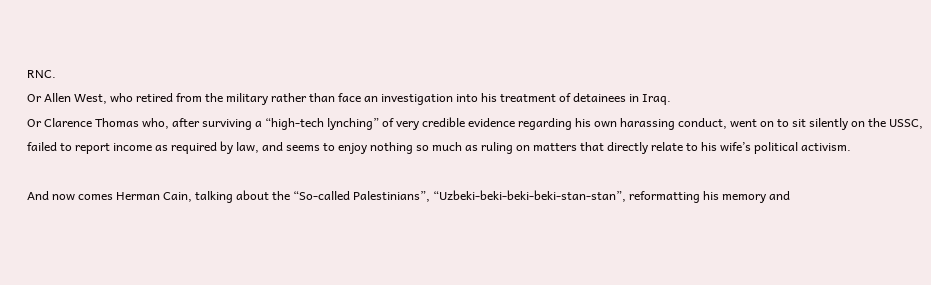RNC.
Or Allen West, who retired from the military rather than face an investigation into his treatment of detainees in Iraq.
Or Clarence Thomas who, after surviving a “high-tech lynching” of very credible evidence regarding his own harassing conduct, went on to sit silently on the USSC, failed to report income as required by law, and seems to enjoy nothing so much as ruling on matters that directly relate to his wife’s political activism.

And now comes Herman Cain, talking about the “So-called Palestinians”, “Uzbeki-beki-beki-beki-stan-stan”, reformatting his memory and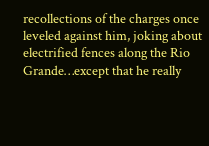recollections of the charges once leveled against him, joking about electrified fences along the Rio Grande…except that he really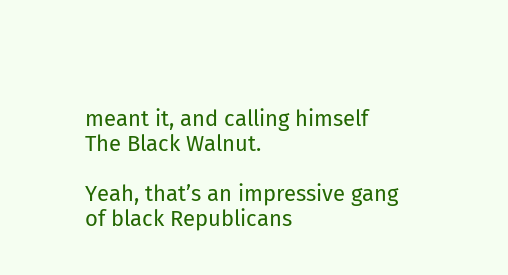meant it, and calling himself The Black Walnut.

Yeah, that’s an impressive gang of black Republicans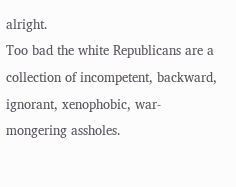alright.
Too bad the white Republicans are a collection of incompetent, backward, ignorant, xenophobic, war-mongering assholes.